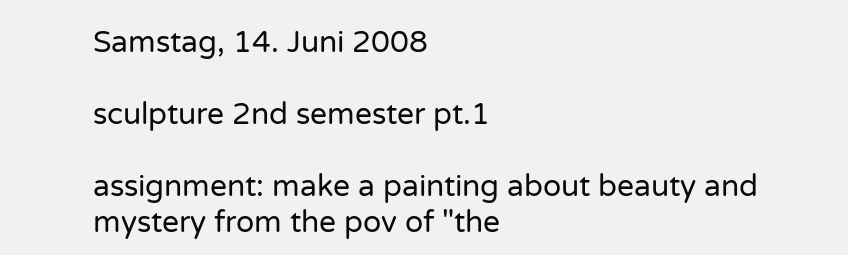Samstag, 14. Juni 2008

sculpture 2nd semester pt.1

assignment: make a painting about beauty and mystery from the pov of "the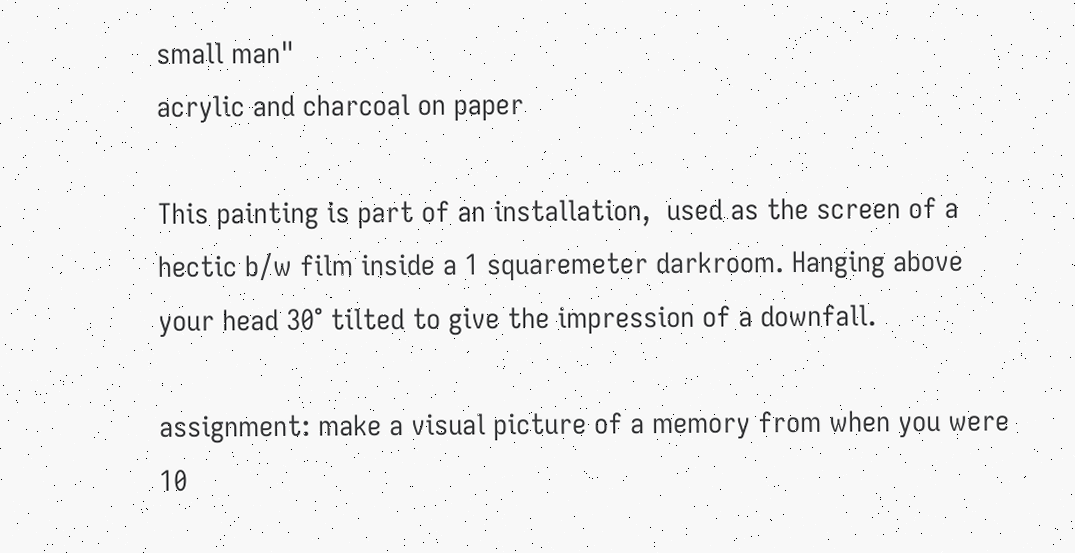small man"
acrylic and charcoal on paper

This painting is part of an installation,  used as the screen of a hectic b/w film inside a 1 squaremeter darkroom. Hanging above your head 30° tilted to give the impression of a downfall.

assignment: make a visual picture of a memory from when you were 10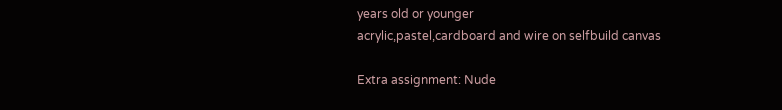years old or younger
acrylic,pastel,cardboard and wire on selfbuild canvas

Extra assignment: Nude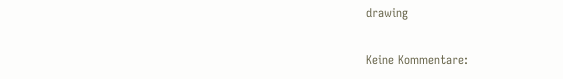drawing

Keine Kommentare: